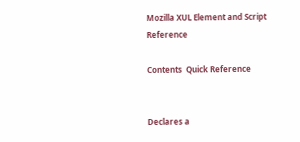Mozilla XUL Element and Script Reference

Contents  Quick Reference


Declares a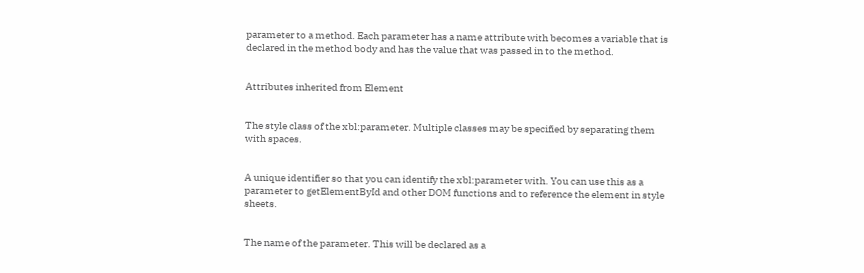parameter to a method. Each parameter has a name attribute with becomes a variable that is declared in the method body and has the value that was passed in to the method.


Attributes inherited from Element


The style class of the xbl:parameter. Multiple classes may be specified by separating them with spaces.


A unique identifier so that you can identify the xbl:parameter with. You can use this as a parameter to getElementById and other DOM functions and to reference the element in style sheets.


The name of the parameter. This will be declared as a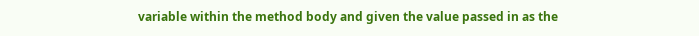variable within the method body and given the value passed in as the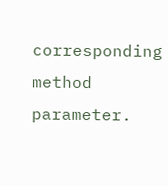corresponding method parameter.